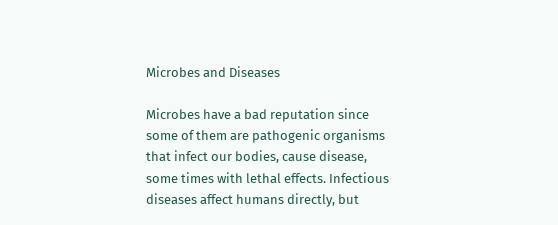Microbes and Diseases

Microbes have a bad reputation since some of them are pathogenic organisms that infect our bodies, cause disease, some times with lethal effects. Infectious diseases affect humans directly, but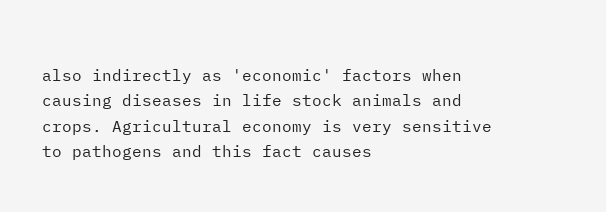also indirectly as 'economic' factors when causing diseases in life stock animals and crops. Agricultural economy is very sensitive to pathogens and this fact causes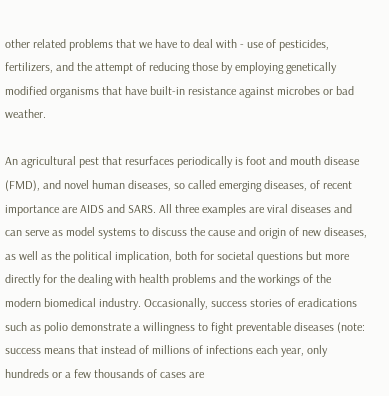other related problems that we have to deal with - use of pesticides, fertilizers, and the attempt of reducing those by employing genetically modified organisms that have built-in resistance against microbes or bad weather.

An agricultural pest that resurfaces periodically is foot and mouth disease (FMD), and novel human diseases, so called emerging diseases, of recent importance are AIDS and SARS. All three examples are viral diseases and can serve as model systems to discuss the cause and origin of new diseases, as well as the political implication, both for societal questions but more directly for the dealing with health problems and the workings of the modern biomedical industry. Occasionally, success stories of eradications such as polio demonstrate a willingness to fight preventable diseases (note: success means that instead of millions of infections each year, only hundreds or a few thousands of cases are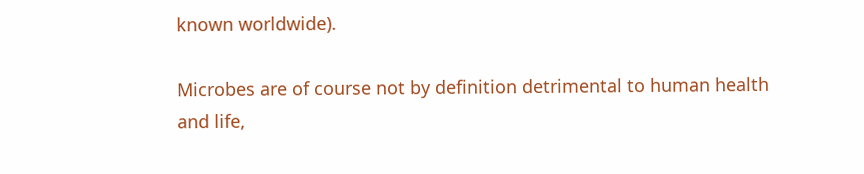known worldwide).

Microbes are of course not by definition detrimental to human health and life,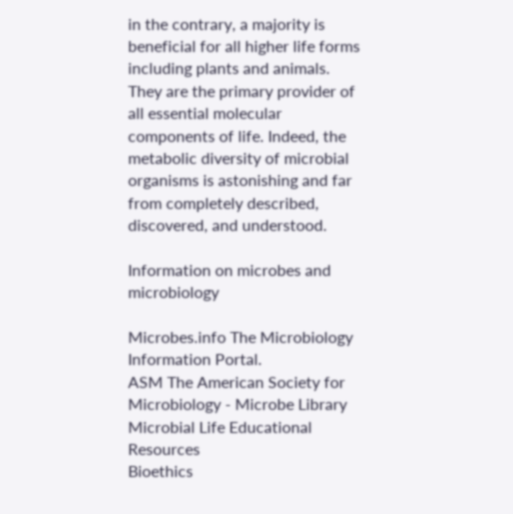in the contrary, a majority is beneficial for all higher life forms including plants and animals. They are the primary provider of all essential molecular components of life. Indeed, the metabolic diversity of microbial organisms is astonishing and far from completely described, discovered, and understood.

Information on microbes and microbiology

Microbes.info The Microbiology Information Portal.
ASM The American Society for Microbiology - Microbe Library
Microbial Life Educational Resources
Bioethics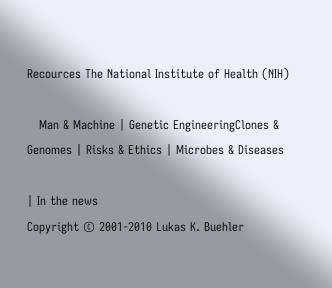Recources The National Institute of Health (NIH)

   Man & Machine | Genetic EngineeringClones & Genomes | Risks & Ethics | Microbes & Diseases

| In the news
Copyright © 2001-2010 Lukas K. Buehler